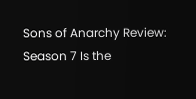Sons of Anarchy Review: Season 7 Is the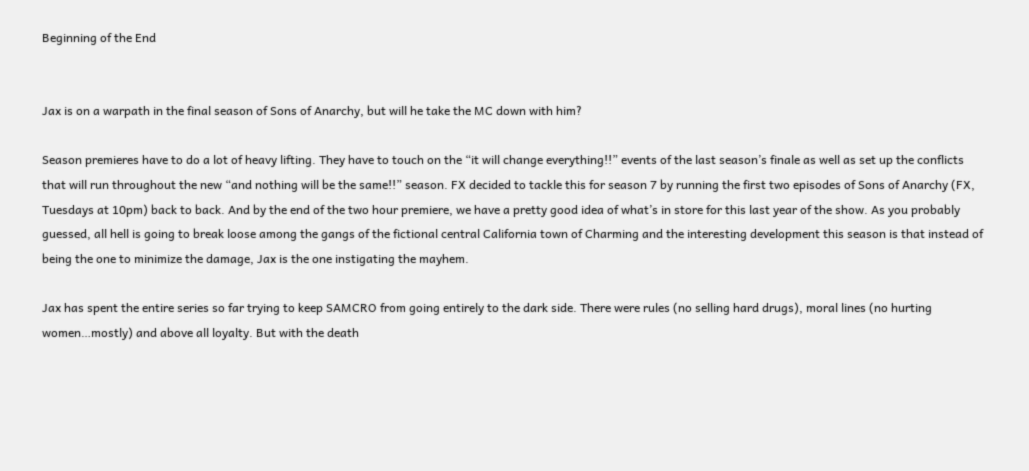Beginning of the End


Jax is on a warpath in the final season of Sons of Anarchy, but will he take the MC down with him?

Season premieres have to do a lot of heavy lifting. They have to touch on the “it will change everything!!” events of the last season’s finale as well as set up the conflicts that will run throughout the new “and nothing will be the same!!” season. FX decided to tackle this for season 7 by running the first two episodes of Sons of Anarchy (FX, Tuesdays at 10pm) back to back. And by the end of the two hour premiere, we have a pretty good idea of what’s in store for this last year of the show. As you probably guessed, all hell is going to break loose among the gangs of the fictional central California town of Charming and the interesting development this season is that instead of being the one to minimize the damage, Jax is the one instigating the mayhem.

Jax has spent the entire series so far trying to keep SAMCRO from going entirely to the dark side. There were rules (no selling hard drugs), moral lines (no hurting women…mostly) and above all loyalty. But with the death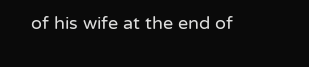of his wife at the end of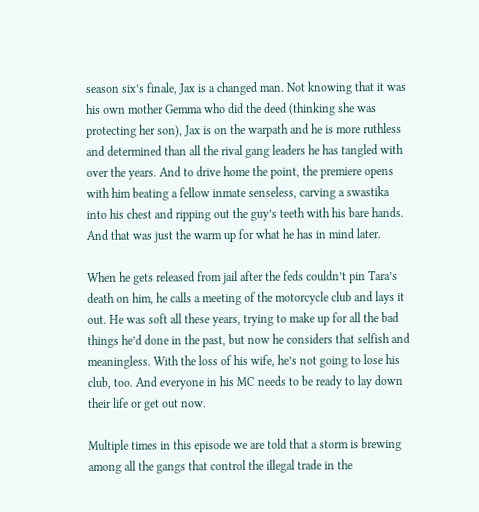season six’s finale, Jax is a changed man. Not knowing that it was his own mother Gemma who did the deed (thinking she was protecting her son), Jax is on the warpath and he is more ruthless and determined than all the rival gang leaders he has tangled with over the years. And to drive home the point, the premiere opens with him beating a fellow inmate senseless, carving a swastika into his chest and ripping out the guy’s teeth with his bare hands. And that was just the warm up for what he has in mind later.

When he gets released from jail after the feds couldn’t pin Tara’s death on him, he calls a meeting of the motorcycle club and lays it out. He was soft all these years, trying to make up for all the bad things he’d done in the past, but now he considers that selfish and meaningless. With the loss of his wife, he’s not going to lose his club, too. And everyone in his MC needs to be ready to lay down their life or get out now.

Multiple times in this episode we are told that a storm is brewing among all the gangs that control the illegal trade in the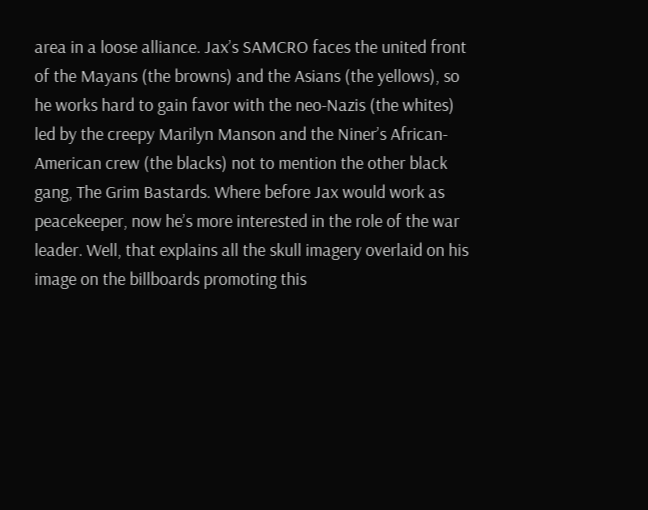area in a loose alliance. Jax’s SAMCRO faces the united front of the Mayans (the browns) and the Asians (the yellows), so he works hard to gain favor with the neo-Nazis (the whites) led by the creepy Marilyn Manson and the Niner’s African-American crew (the blacks) not to mention the other black gang, The Grim Bastards. Where before Jax would work as peacekeeper, now he’s more interested in the role of the war leader. Well, that explains all the skull imagery overlaid on his image on the billboards promoting this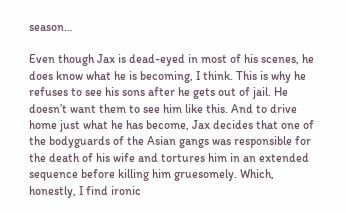season…

Even though Jax is dead-eyed in most of his scenes, he does know what he is becoming, I think. This is why he refuses to see his sons after he gets out of jail. He doesn’t want them to see him like this. And to drive home just what he has become, Jax decides that one of the bodyguards of the Asian gangs was responsible for the death of his wife and tortures him in an extended sequence before killing him gruesomely. Which, honestly, I find ironic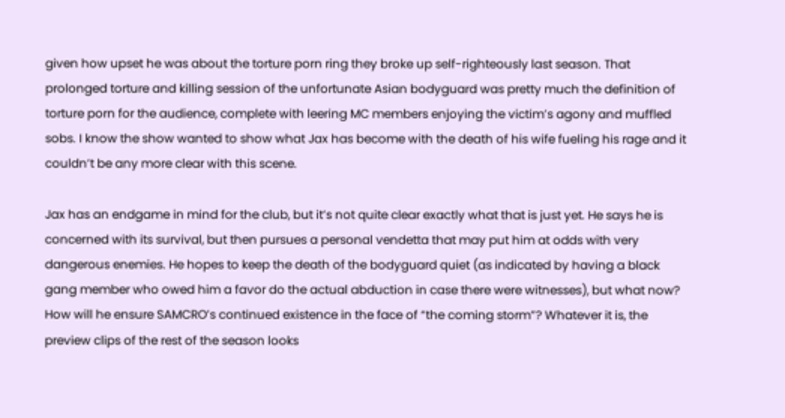given how upset he was about the torture porn ring they broke up self-righteously last season. That prolonged torture and killing session of the unfortunate Asian bodyguard was pretty much the definition of torture porn for the audience, complete with leering MC members enjoying the victim’s agony and muffled sobs. I know the show wanted to show what Jax has become with the death of his wife fueling his rage and it couldn’t be any more clear with this scene.

Jax has an endgame in mind for the club, but it’s not quite clear exactly what that is just yet. He says he is concerned with its survival, but then pursues a personal vendetta that may put him at odds with very dangerous enemies. He hopes to keep the death of the bodyguard quiet (as indicated by having a black gang member who owed him a favor do the actual abduction in case there were witnesses), but what now? How will he ensure SAMCRO’s continued existence in the face of “the coming storm”? Whatever it is, the preview clips of the rest of the season looks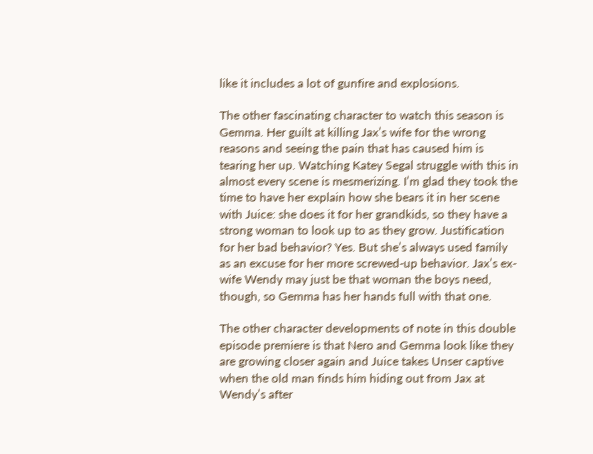like it includes a lot of gunfire and explosions.

The other fascinating character to watch this season is Gemma. Her guilt at killing Jax’s wife for the wrong reasons and seeing the pain that has caused him is tearing her up. Watching Katey Segal struggle with this in almost every scene is mesmerizing. I’m glad they took the time to have her explain how she bears it in her scene with Juice: she does it for her grandkids, so they have a strong woman to look up to as they grow. Justification for her bad behavior? Yes. But she’s always used family as an excuse for her more screwed-up behavior. Jax’s ex-wife Wendy may just be that woman the boys need, though, so Gemma has her hands full with that one.

The other character developments of note in this double episode premiere is that Nero and Gemma look like they are growing closer again and Juice takes Unser captive when the old man finds him hiding out from Jax at Wendy’s after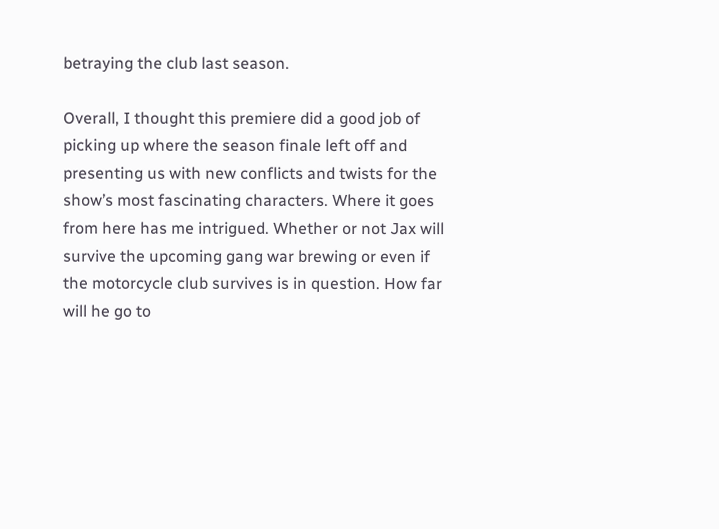betraying the club last season.

Overall, I thought this premiere did a good job of picking up where the season finale left off and presenting us with new conflicts and twists for the show’s most fascinating characters. Where it goes from here has me intrigued. Whether or not Jax will survive the upcoming gang war brewing or even if the motorcycle club survives is in question. How far will he go to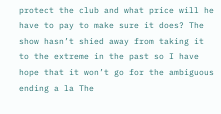protect the club and what price will he have to pay to make sure it does? The show hasn’t shied away from taking it to the extreme in the past so I have hope that it won’t go for the ambiguous ending a la The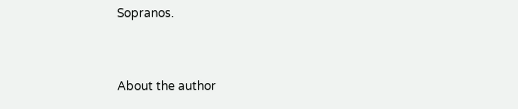Sopranos.


About the author